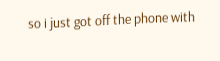so i just got off the phone with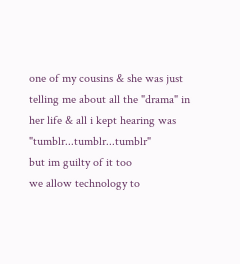one of my cousins & she was just telling me about all the "drama" in her life & all i kept hearing was "tumblr...tumblr...tumblr"
but im guilty of it too
we allow technology to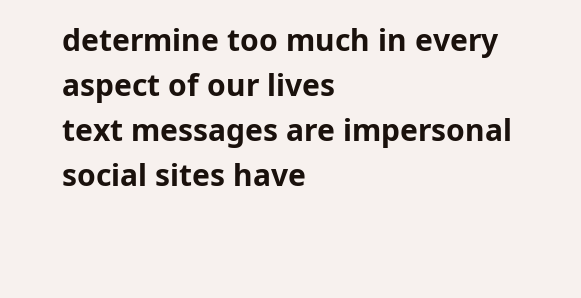determine too much in every aspect of our lives
text messages are impersonal
social sites have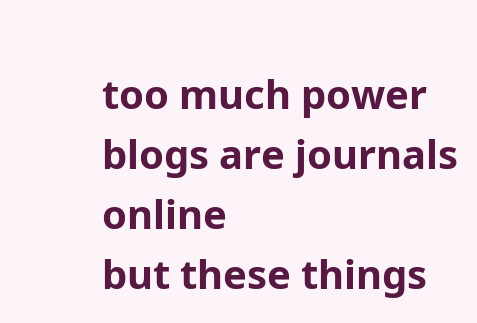too much power
blogs are journals online
but these things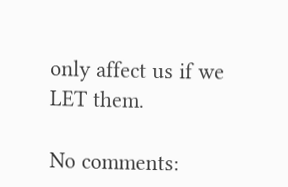only affect us if we LET them.

No comments: